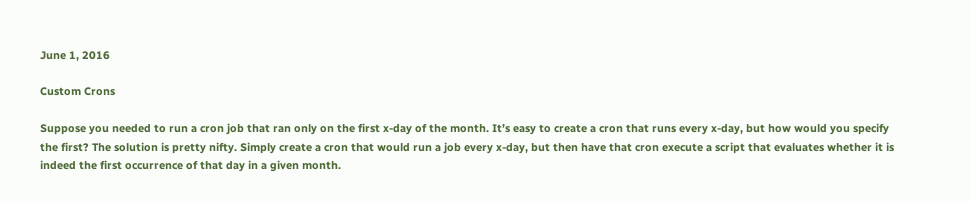June 1, 2016

Custom Crons

Suppose you needed to run a cron job that ran only on the first x-day of the month. It’s easy to create a cron that runs every x-day, but how would you specify the first? The solution is pretty nifty. Simply create a cron that would run a job every x-day, but then have that cron execute a script that evaluates whether it is indeed the first occurrence of that day in a given month.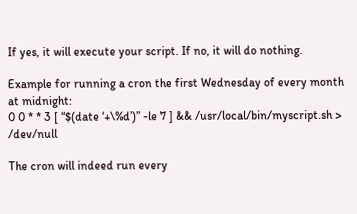If yes, it will execute your script. If no, it will do nothing.

Example for running a cron the first Wednesday of every month at midnight:
0 0 * * 3 [ “$(date ‘+\%d’)” -le 7 ] && /usr/local/bin/myscript.sh > /dev/null

The cron will indeed run every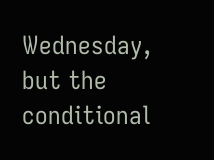Wednesday, but the conditional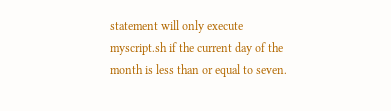statement will only execute myscript.sh if the current day of the month is less than or equal to seven.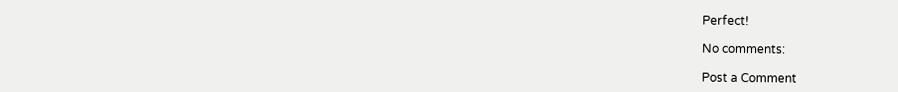Perfect!

No comments:

Post a Comment